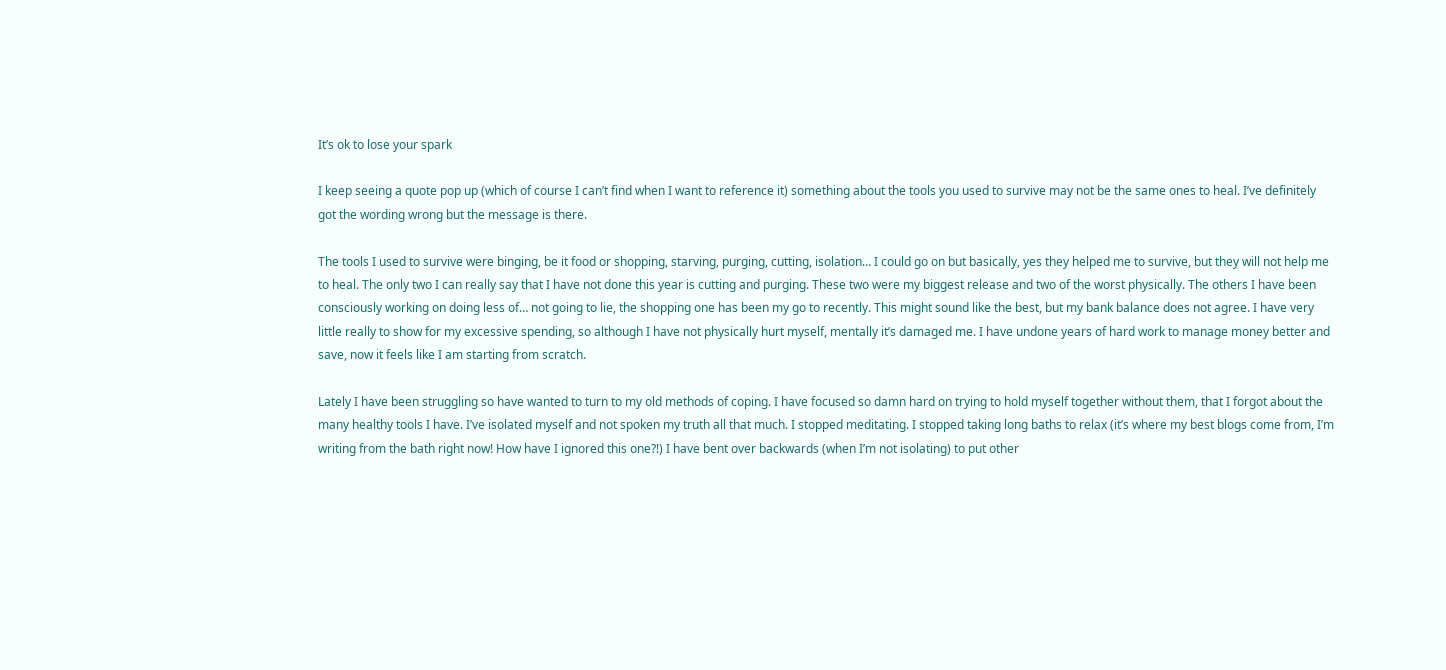It’s ok to lose your spark

I keep seeing a quote pop up (which of course I can’t find when I want to reference it) something about the tools you used to survive may not be the same ones to heal. I’ve definitely got the wording wrong but the message is there.

The tools I used to survive were binging, be it food or shopping, starving, purging, cutting, isolation… I could go on but basically, yes they helped me to survive, but they will not help me to heal. The only two I can really say that I have not done this year is cutting and purging. These two were my biggest release and two of the worst physically. The others I have been consciously working on doing less of… not going to lie, the shopping one has been my go to recently. This might sound like the best, but my bank balance does not agree. I have very little really to show for my excessive spending, so although I have not physically hurt myself, mentally it’s damaged me. I have undone years of hard work to manage money better and save, now it feels like I am starting from scratch.

Lately I have been struggling so have wanted to turn to my old methods of coping. I have focused so damn hard on trying to hold myself together without them, that I forgot about the many healthy tools I have. I’ve isolated myself and not spoken my truth all that much. I stopped meditating. I stopped taking long baths to relax (it’s where my best blogs come from, I’m writing from the bath right now! How have I ignored this one?!) I have bent over backwards (when I’m not isolating) to put other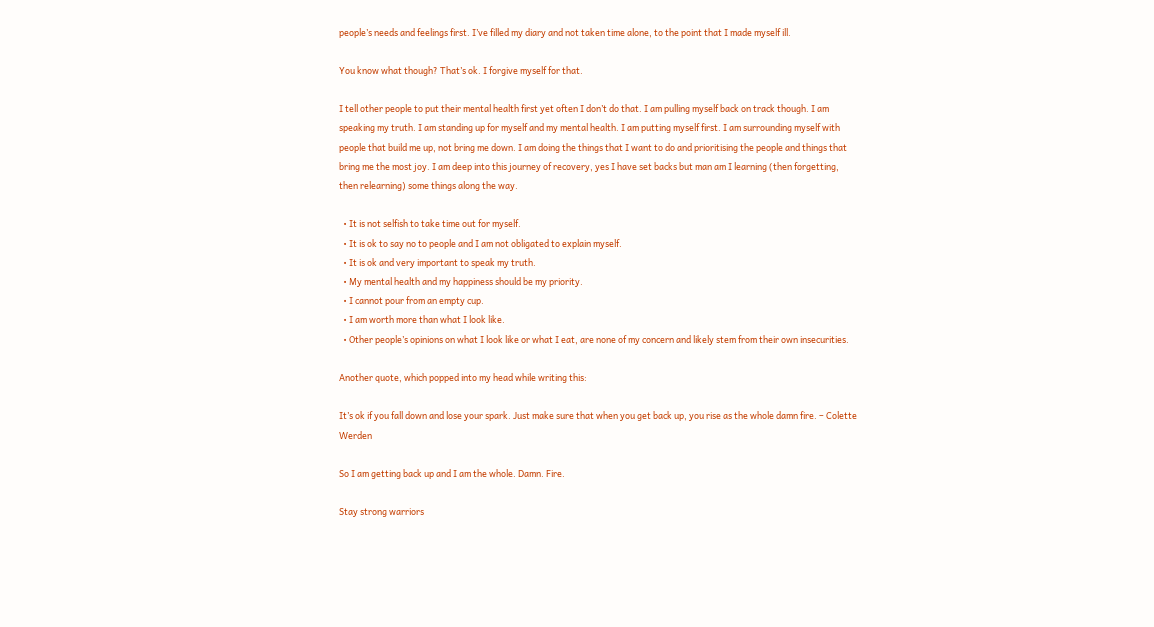people’s needs and feelings first. I’ve filled my diary and not taken time alone, to the point that I made myself ill.

You know what though? That’s ok. I forgive myself for that.

I tell other people to put their mental health first yet often I don’t do that. I am pulling myself back on track though. I am speaking my truth. I am standing up for myself and my mental health. I am putting myself first. I am surrounding myself with people that build me up, not bring me down. I am doing the things that I want to do and prioritising the people and things that bring me the most joy. I am deep into this journey of recovery, yes I have set backs but man am I learning (then forgetting, then relearning) some things along the way.

  • It is not selfish to take time out for myself.
  • It is ok to say no to people and I am not obligated to explain myself.
  • It is ok and very important to speak my truth.
  • My mental health and my happiness should be my priority.
  • I cannot pour from an empty cup.
  • I am worth more than what I look like.
  • Other people’s opinions on what I look like or what I eat, are none of my concern and likely stem from their own insecurities.

Another quote, which popped into my head while writing this:

It’s ok if you fall down and lose your spark. Just make sure that when you get back up, you rise as the whole damn fire. – Colette Werden

So I am getting back up and I am the whole. Damn. Fire.

Stay strong warriors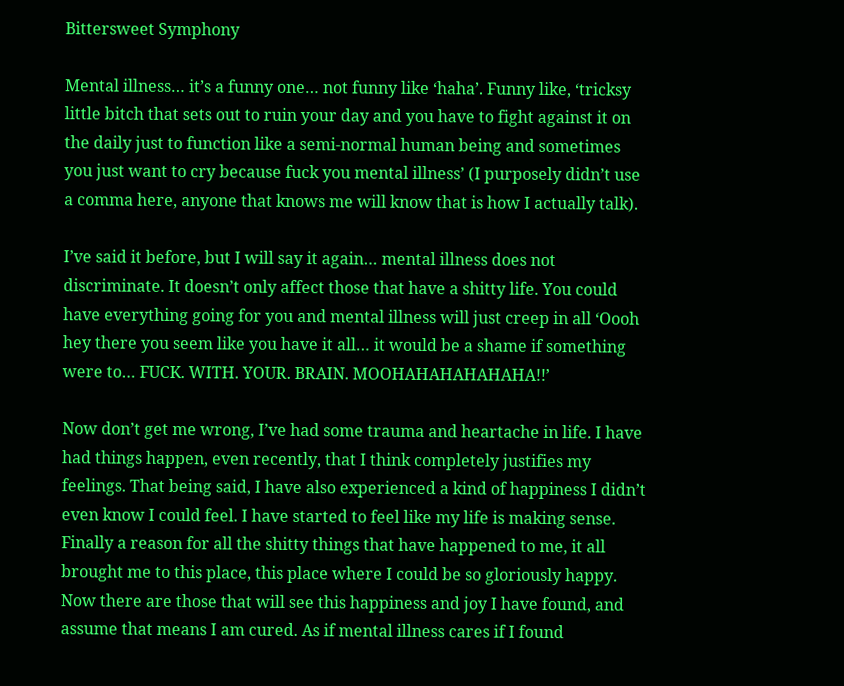Bittersweet Symphony

Mental illness… it’s a funny one… not funny like ‘haha’. Funny like, ‘tricksy little bitch that sets out to ruin your day and you have to fight against it on the daily just to function like a semi-normal human being and sometimes you just want to cry because fuck you mental illness’ (I purposely didn’t use a comma here, anyone that knows me will know that is how I actually talk).

I’ve said it before, but I will say it again… mental illness does not discriminate. It doesn’t only affect those that have a shitty life. You could have everything going for you and mental illness will just creep in all ‘Oooh hey there you seem like you have it all… it would be a shame if something were to… FUCK. WITH. YOUR. BRAIN. MOOHAHAHAHAHAHA!!’

Now don’t get me wrong, I’ve had some trauma and heartache in life. I have had things happen, even recently, that I think completely justifies my feelings. That being said, I have also experienced a kind of happiness I didn’t even know I could feel. I have started to feel like my life is making sense. Finally a reason for all the shitty things that have happened to me, it all brought me to this place, this place where I could be so gloriously happy. Now there are those that will see this happiness and joy I have found, and assume that means I am cured. As if mental illness cares if I found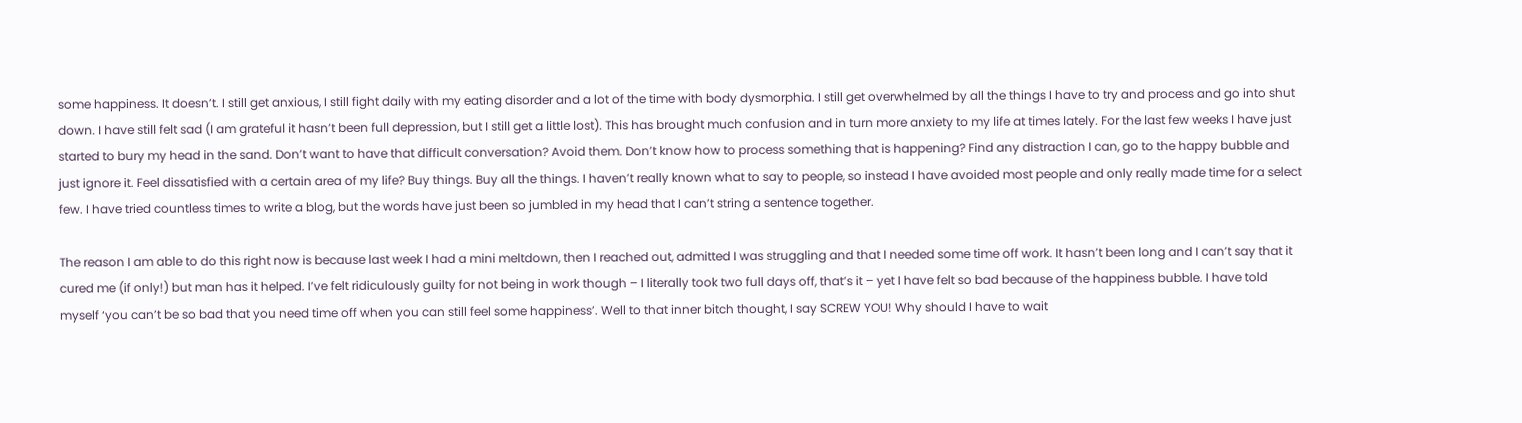some happiness. It doesn’t. I still get anxious, I still fight daily with my eating disorder and a lot of the time with body dysmorphia. I still get overwhelmed by all the things I have to try and process and go into shut down. I have still felt sad (I am grateful it hasn’t been full depression, but I still get a little lost). This has brought much confusion and in turn more anxiety to my life at times lately. For the last few weeks I have just started to bury my head in the sand. Don’t want to have that difficult conversation? Avoid them. Don’t know how to process something that is happening? Find any distraction I can, go to the happy bubble and just ignore it. Feel dissatisfied with a certain area of my life? Buy things. Buy all the things. I haven’t really known what to say to people, so instead I have avoided most people and only really made time for a select few. I have tried countless times to write a blog, but the words have just been so jumbled in my head that I can’t string a sentence together.

The reason I am able to do this right now is because last week I had a mini meltdown, then I reached out, admitted I was struggling and that I needed some time off work. It hasn’t been long and I can’t say that it cured me (if only!) but man has it helped. I’ve felt ridiculously guilty for not being in work though – I literally took two full days off, that’s it – yet I have felt so bad because of the happiness bubble. I have told myself ‘you can’t be so bad that you need time off when you can still feel some happiness’. Well to that inner bitch thought, I say SCREW YOU! Why should I have to wait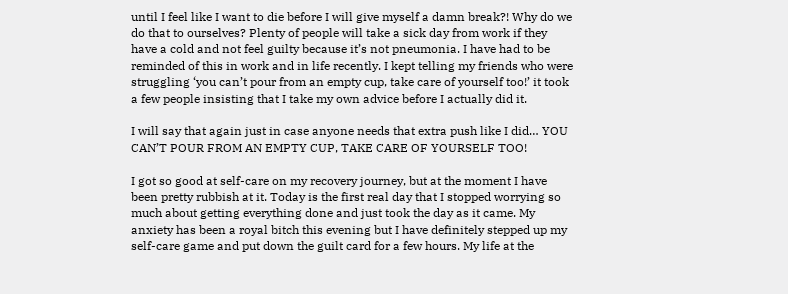until I feel like I want to die before I will give myself a damn break?! Why do we do that to ourselves? Plenty of people will take a sick day from work if they have a cold and not feel guilty because it’s not pneumonia. I have had to be reminded of this in work and in life recently. I kept telling my friends who were struggling ‘you can’t pour from an empty cup, take care of yourself too!’ it took a few people insisting that I take my own advice before I actually did it.

I will say that again just in case anyone needs that extra push like I did… YOU CAN’T POUR FROM AN EMPTY CUP, TAKE CARE OF YOURSELF TOO!

I got so good at self-care on my recovery journey, but at the moment I have been pretty rubbish at it. Today is the first real day that I stopped worrying so much about getting everything done and just took the day as it came. My anxiety has been a royal bitch this evening but I have definitely stepped up my self-care game and put down the guilt card for a few hours. My life at the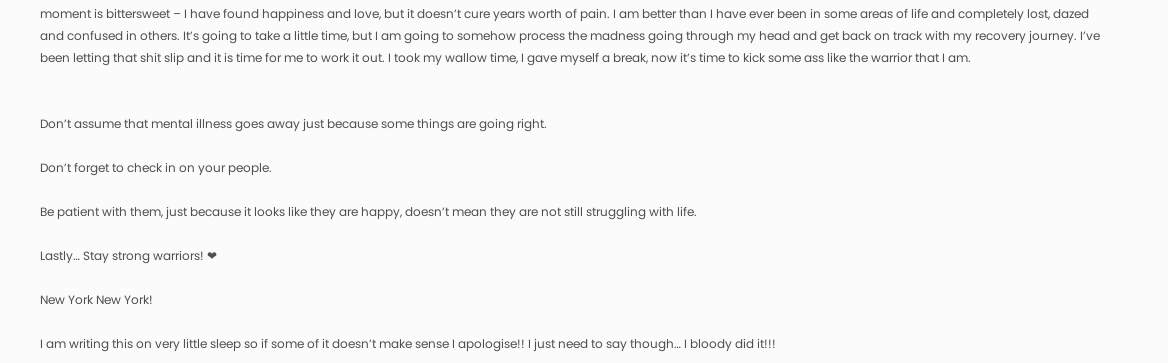moment is bittersweet – I have found happiness and love, but it doesn’t cure years worth of pain. I am better than I have ever been in some areas of life and completely lost, dazed and confused in others. It’s going to take a little time, but I am going to somehow process the madness going through my head and get back on track with my recovery journey. I’ve been letting that shit slip and it is time for me to work it out. I took my wallow time, I gave myself a break, now it’s time to kick some ass like the warrior that I am.


Don’t assume that mental illness goes away just because some things are going right.

Don’t forget to check in on your people.

Be patient with them, just because it looks like they are happy, doesn’t mean they are not still struggling with life.

Lastly… Stay strong warriors! ❤

New York New York!

I am writing this on very little sleep so if some of it doesn’t make sense I apologise!! I just need to say though… I bloody did it!!!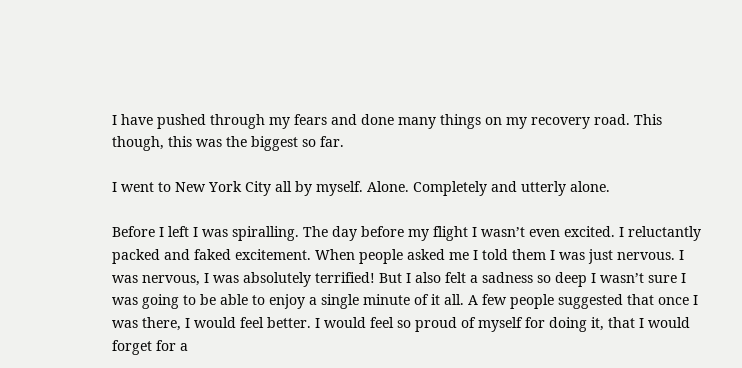I have pushed through my fears and done many things on my recovery road. This though, this was the biggest so far.

I went to New York City all by myself. Alone. Completely and utterly alone.

Before I left I was spiralling. The day before my flight I wasn’t even excited. I reluctantly packed and faked excitement. When people asked me I told them I was just nervous. I was nervous, I was absolutely terrified! But I also felt a sadness so deep I wasn’t sure I was going to be able to enjoy a single minute of it all. A few people suggested that once I was there, I would feel better. I would feel so proud of myself for doing it, that I would forget for a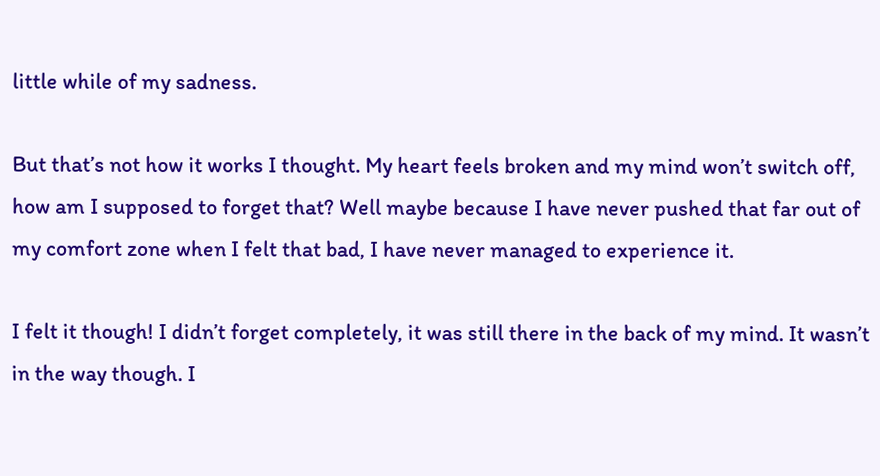little while of my sadness.

But that’s not how it works I thought. My heart feels broken and my mind won’t switch off, how am I supposed to forget that? Well maybe because I have never pushed that far out of my comfort zone when I felt that bad, I have never managed to experience it.

I felt it though! I didn’t forget completely, it was still there in the back of my mind. It wasn’t in the way though. I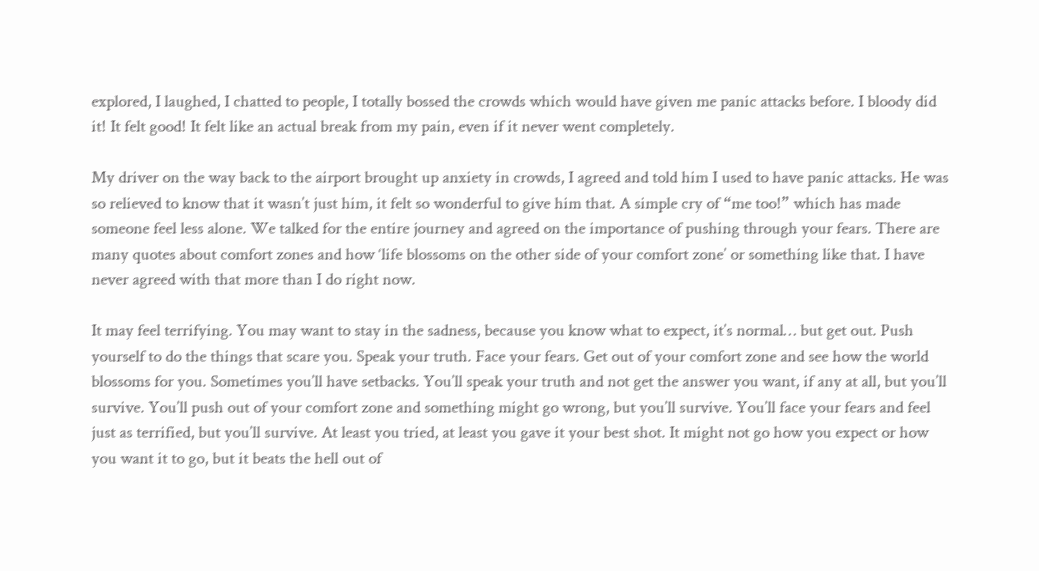explored, I laughed, I chatted to people, I totally bossed the crowds which would have given me panic attacks before. I bloody did it! It felt good! It felt like an actual break from my pain, even if it never went completely.

My driver on the way back to the airport brought up anxiety in crowds, I agreed and told him I used to have panic attacks. He was so relieved to know that it wasn’t just him, it felt so wonderful to give him that. A simple cry of “me too!” which has made someone feel less alone. We talked for the entire journey and agreed on the importance of pushing through your fears. There are many quotes about comfort zones and how ‘life blossoms on the other side of your comfort zone’ or something like that. I have never agreed with that more than I do right now.

It may feel terrifying. You may want to stay in the sadness, because you know what to expect, it’s normal… but get out. Push yourself to do the things that scare you. Speak your truth. Face your fears. Get out of your comfort zone and see how the world blossoms for you. Sometimes you’ll have setbacks. You’ll speak your truth and not get the answer you want, if any at all, but you’ll survive. You’ll push out of your comfort zone and something might go wrong, but you’ll survive. You’ll face your fears and feel just as terrified, but you’ll survive. At least you tried, at least you gave it your best shot. It might not go how you expect or how you want it to go, but it beats the hell out of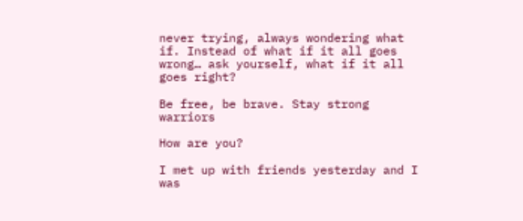never trying, always wondering what if. Instead of what if it all goes wrong… ask yourself, what if it all goes right?

Be free, be brave. Stay strong warriors

How are you?

I met up with friends yesterday and I was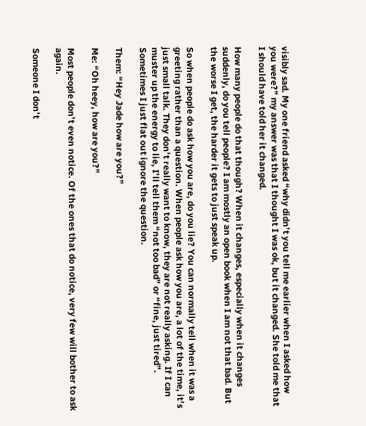visibly sad. My one friend asked “why didn’t you tell me earlier when I asked how you were?” my answer was that I thought I was ok, but it changed. She told me that I should have told her it changed.

How many people do that though? When it changes, especially when it changes suddenly, do you tell people? I am mostly an open book when I am not that bad. But the worse I get, the harder it gets to just speak up.

So when people do ask how you are, do you lie? You can normally tell when it was a greeting rather than a question. When people ask how you are, a lot of the time, it’s just small talk. They don’t really want to know, they are not really asking. If I can muster up the energy to lie, I’ll tell them “not too bad” or “fine, just tired”. Sometimes I just flat out ignore the question.

Them: “Hey Jade how are you?”

Me: “Oh heey, how are you?”

Most people don’t even notice. Of the ones that do notice, very few will bother to ask again.

Someone I don’t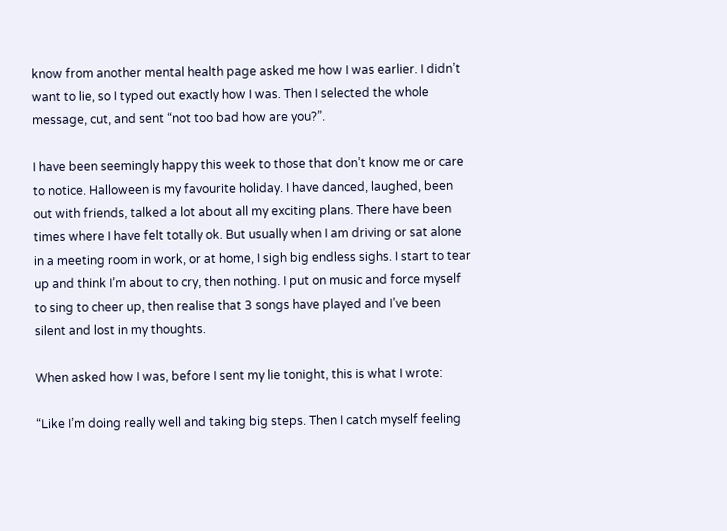know from another mental health page asked me how I was earlier. I didn’t want to lie, so I typed out exactly how I was. Then I selected the whole message, cut, and sent “not too bad how are you?”.

I have been seemingly happy this week to those that don’t know me or care to notice. Halloween is my favourite holiday. I have danced, laughed, been out with friends, talked a lot about all my exciting plans. There have been times where I have felt totally ok. But usually when I am driving or sat alone in a meeting room in work, or at home, I sigh big endless sighs. I start to tear up and think I’m about to cry, then nothing. I put on music and force myself to sing to cheer up, then realise that 3 songs have played and I’ve been silent and lost in my thoughts.

When asked how I was, before I sent my lie tonight, this is what I wrote:

“Like I’m doing really well and taking big steps. Then I catch myself feeling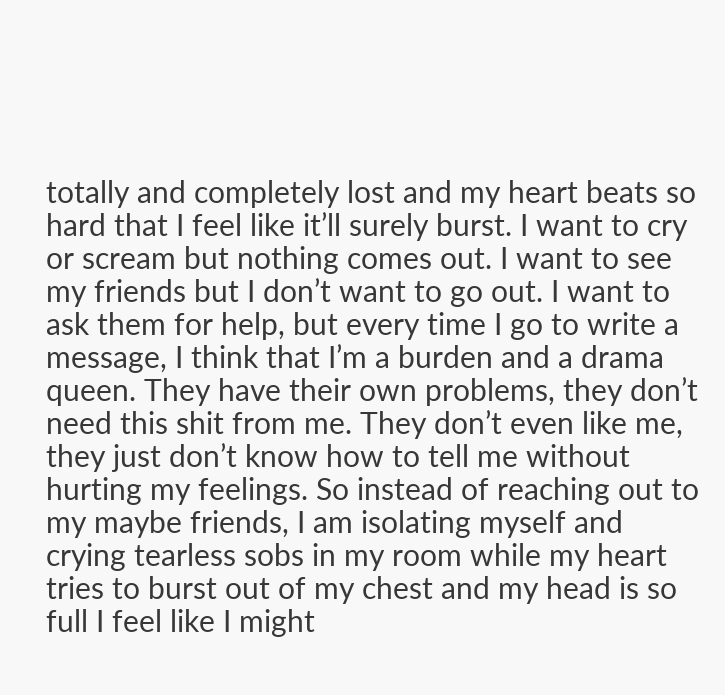totally and completely lost and my heart beats so hard that I feel like it’ll surely burst. I want to cry or scream but nothing comes out. I want to see my friends but I don’t want to go out. I want to ask them for help, but every time I go to write a message, I think that I’m a burden and a drama queen. They have their own problems, they don’t need this shit from me. They don’t even like me, they just don’t know how to tell me without hurting my feelings. So instead of reaching out to my maybe friends, I am isolating myself and crying tearless sobs in my room while my heart tries to burst out of my chest and my head is so full I feel like I might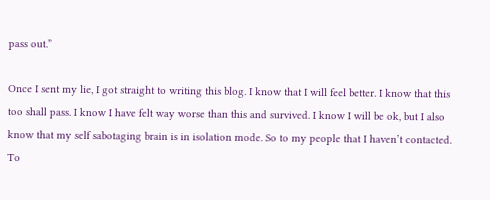pass out.”

Once I sent my lie, I got straight to writing this blog. I know that I will feel better. I know that this too shall pass. I know I have felt way worse than this and survived. I know I will be ok, but I also know that my self sabotaging brain is in isolation mode. So to my people that I haven’t contacted. To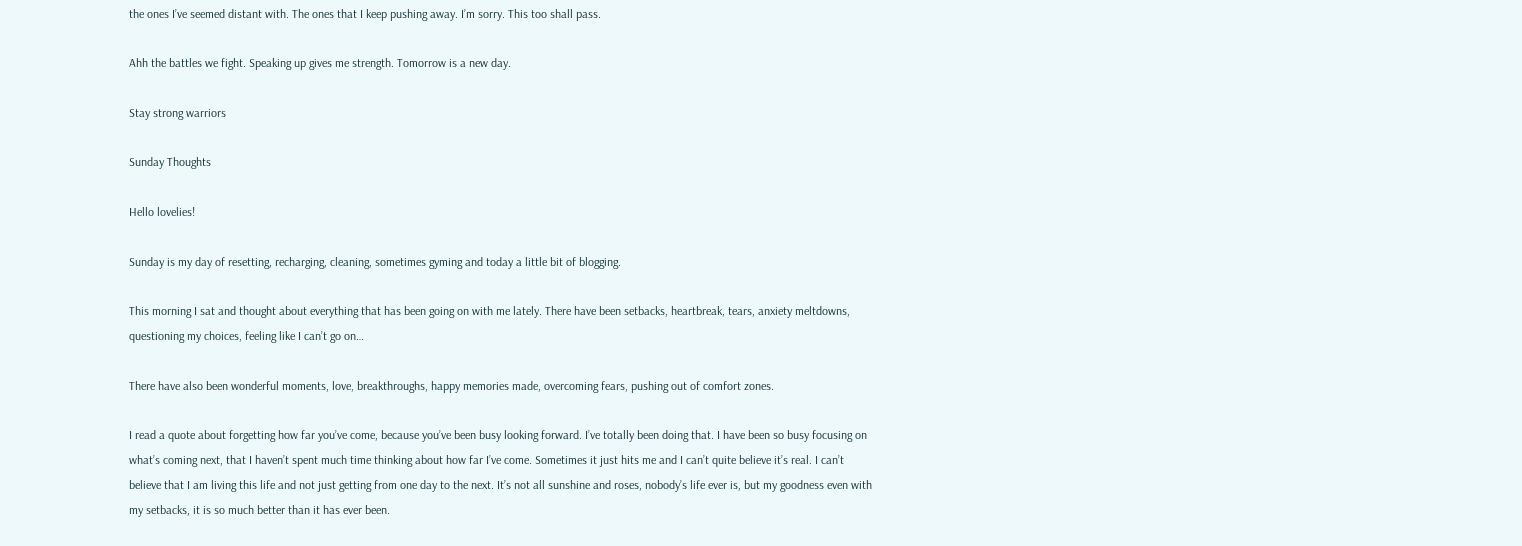the ones I’ve seemed distant with. The ones that I keep pushing away. I’m sorry. This too shall pass.

Ahh the battles we fight. Speaking up gives me strength. Tomorrow is a new day.

Stay strong warriors

Sunday Thoughts

Hello lovelies!

Sunday is my day of resetting, recharging, cleaning, sometimes gyming and today a little bit of blogging.

This morning I sat and thought about everything that has been going on with me lately. There have been setbacks, heartbreak, tears, anxiety meltdowns, questioning my choices, feeling like I can’t go on…

There have also been wonderful moments, love, breakthroughs, happy memories made, overcoming fears, pushing out of comfort zones.

I read a quote about forgetting how far you’ve come, because you’ve been busy looking forward. I’ve totally been doing that. I have been so busy focusing on what’s coming next, that I haven’t spent much time thinking about how far I’ve come. Sometimes it just hits me and I can’t quite believe it’s real. I can’t believe that I am living this life and not just getting from one day to the next. It’s not all sunshine and roses, nobody’s life ever is, but my goodness even with my setbacks, it is so much better than it has ever been.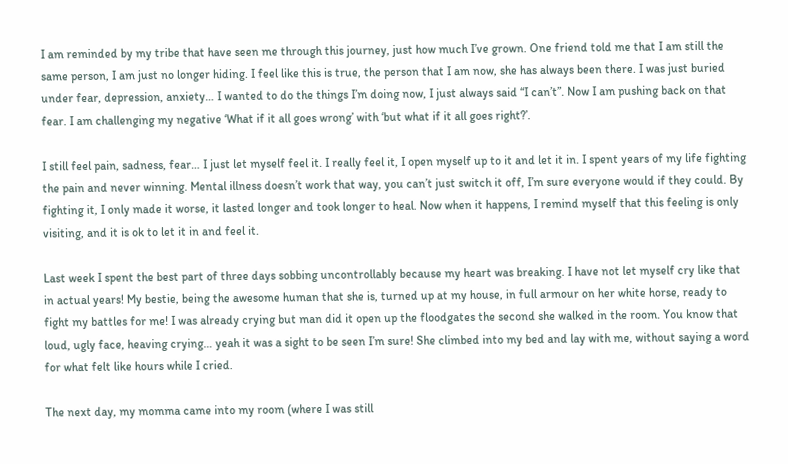I am reminded by my tribe that have seen me through this journey, just how much I’ve grown. One friend told me that I am still the same person, I am just no longer hiding. I feel like this is true, the person that I am now, she has always been there. I was just buried under fear, depression, anxiety… I wanted to do the things I’m doing now, I just always said “I can’t”. Now I am pushing back on that fear. I am challenging my negative ‘What if it all goes wrong’ with ‘but what if it all goes right?’.

I still feel pain, sadness, fear… I just let myself feel it. I really feel it, I open myself up to it and let it in. I spent years of my life fighting the pain and never winning. Mental illness doesn’t work that way, you can’t just switch it off, I’m sure everyone would if they could. By fighting it, I only made it worse, it lasted longer and took longer to heal. Now when it happens, I remind myself that this feeling is only visiting, and it is ok to let it in and feel it.

Last week I spent the best part of three days sobbing uncontrollably because my heart was breaking. I have not let myself cry like that in actual years! My bestie, being the awesome human that she is, turned up at my house, in full armour on her white horse, ready to fight my battles for me! I was already crying but man did it open up the floodgates the second she walked in the room. You know that loud, ugly face, heaving crying… yeah it was a sight to be seen I’m sure! She climbed into my bed and lay with me, without saying a word for what felt like hours while I cried.

The next day, my momma came into my room (where I was still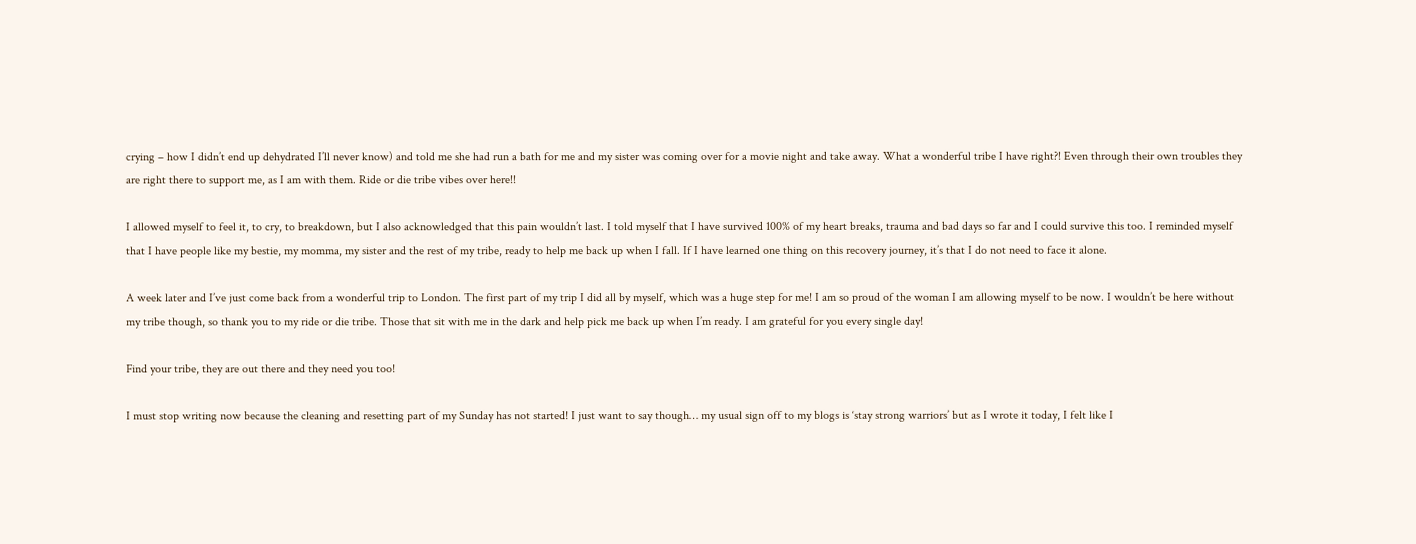crying – how I didn’t end up dehydrated I’ll never know) and told me she had run a bath for me and my sister was coming over for a movie night and take away. What a wonderful tribe I have right?! Even through their own troubles they are right there to support me, as I am with them. Ride or die tribe vibes over here!!

I allowed myself to feel it, to cry, to breakdown, but I also acknowledged that this pain wouldn’t last. I told myself that I have survived 100% of my heart breaks, trauma and bad days so far and I could survive this too. I reminded myself that I have people like my bestie, my momma, my sister and the rest of my tribe, ready to help me back up when I fall. If I have learned one thing on this recovery journey, it’s that I do not need to face it alone.

A week later and I’ve just come back from a wonderful trip to London. The first part of my trip I did all by myself, which was a huge step for me! I am so proud of the woman I am allowing myself to be now. I wouldn’t be here without my tribe though, so thank you to my ride or die tribe. Those that sit with me in the dark and help pick me back up when I’m ready. I am grateful for you every single day!

Find your tribe, they are out there and they need you too!

I must stop writing now because the cleaning and resetting part of my Sunday has not started! I just want to say though… my usual sign off to my blogs is ‘stay strong warriors’ but as I wrote it today, I felt like I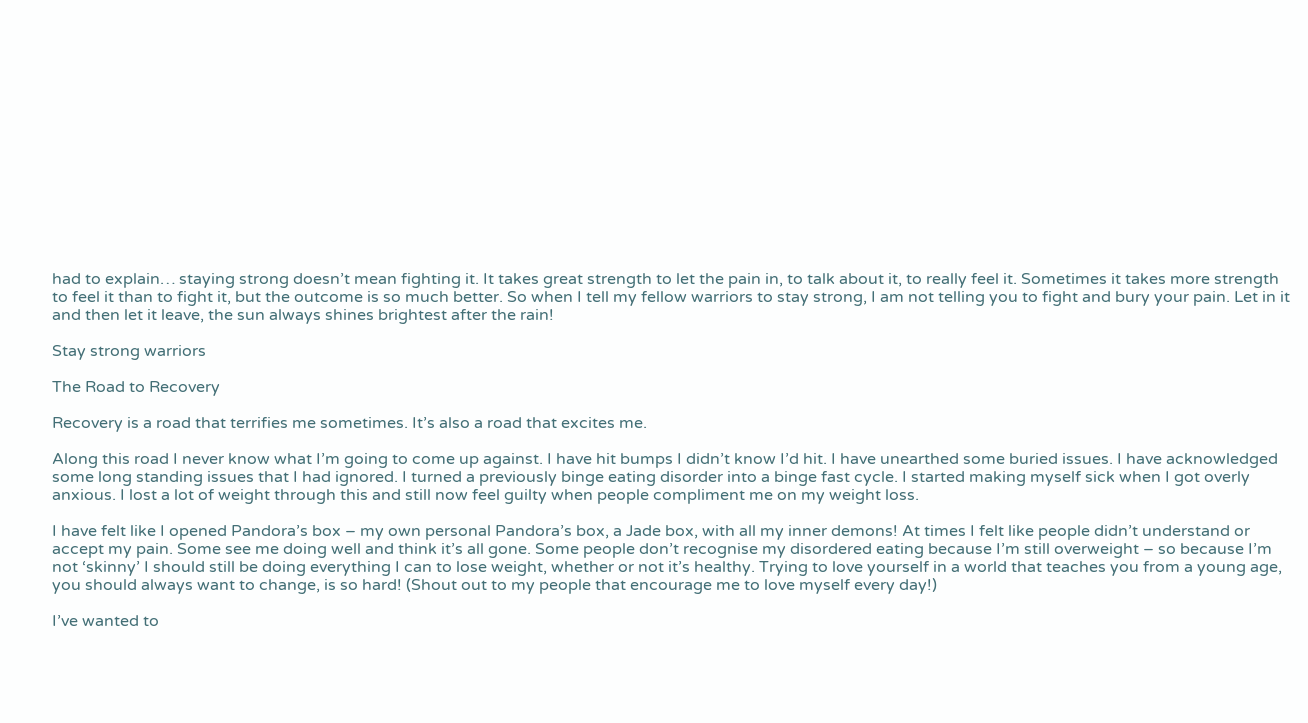had to explain… staying strong doesn’t mean fighting it. It takes great strength to let the pain in, to talk about it, to really feel it. Sometimes it takes more strength to feel it than to fight it, but the outcome is so much better. So when I tell my fellow warriors to stay strong, I am not telling you to fight and bury your pain. Let in it and then let it leave, the sun always shines brightest after the rain!

Stay strong warriors

The Road to Recovery

Recovery is a road that terrifies me sometimes. It’s also a road that excites me.

Along this road I never know what I’m going to come up against. I have hit bumps I didn’t know I’d hit. I have unearthed some buried issues. I have acknowledged some long standing issues that I had ignored. I turned a previously binge eating disorder into a binge fast cycle. I started making myself sick when I got overly anxious. I lost a lot of weight through this and still now feel guilty when people compliment me on my weight loss.

I have felt like I opened Pandora’s box – my own personal Pandora’s box, a Jade box, with all my inner demons! At times I felt like people didn’t understand or accept my pain. Some see me doing well and think it’s all gone. Some people don’t recognise my disordered eating because I’m still overweight – so because I’m not ‘skinny’ I should still be doing everything I can to lose weight, whether or not it’s healthy. Trying to love yourself in a world that teaches you from a young age, you should always want to change, is so hard! (Shout out to my people that encourage me to love myself every day!)

I’ve wanted to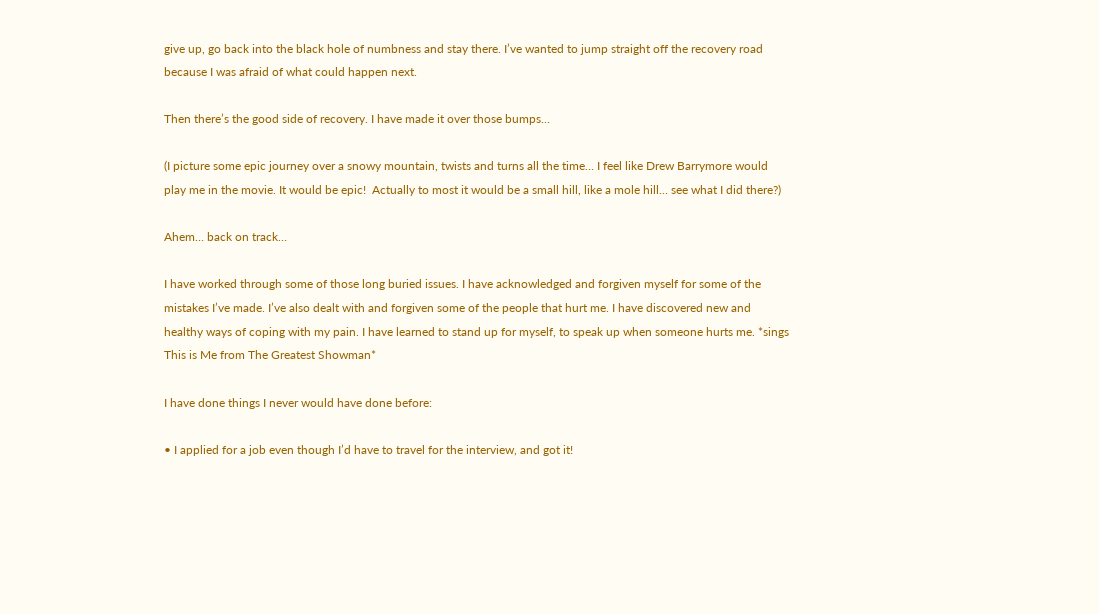give up, go back into the black hole of numbness and stay there. I’ve wanted to jump straight off the recovery road because I was afraid of what could happen next.

Then there’s the good side of recovery. I have made it over those bumps…

(I picture some epic journey over a snowy mountain, twists and turns all the time… I feel like Drew Barrymore would play me in the movie. It would be epic!  Actually to most it would be a small hill, like a mole hill… see what I did there?)

Ahem… back on track…

I have worked through some of those long buried issues. I have acknowledged and forgiven myself for some of the mistakes I’ve made. I’ve also dealt with and forgiven some of the people that hurt me. I have discovered new and healthy ways of coping with my pain. I have learned to stand up for myself, to speak up when someone hurts me. *sings This is Me from The Greatest Showman*

I have done things I never would have done before:

• I applied for a job even though I’d have to travel for the interview, and got it!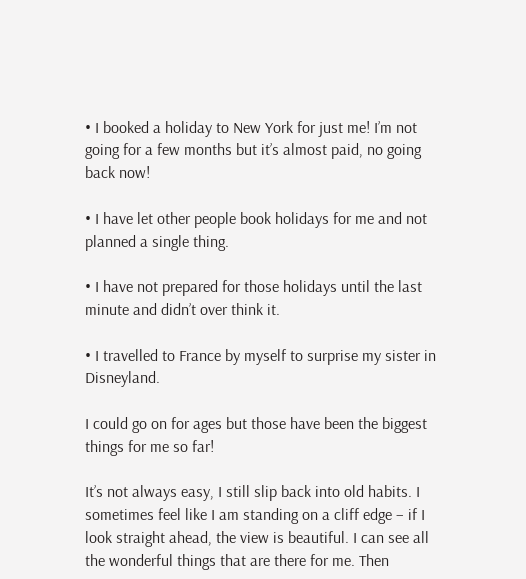• I booked a holiday to New York for just me! I’m not going for a few months but it’s almost paid, no going back now!

• I have let other people book holidays for me and not planned a single thing.

• I have not prepared for those holidays until the last minute and didn’t over think it.

• I travelled to France by myself to surprise my sister in Disneyland.

I could go on for ages but those have been the biggest things for me so far!

It’s not always easy, I still slip back into old habits. I sometimes feel like I am standing on a cliff edge – if I look straight ahead, the view is beautiful. I can see all the wonderful things that are there for me. Then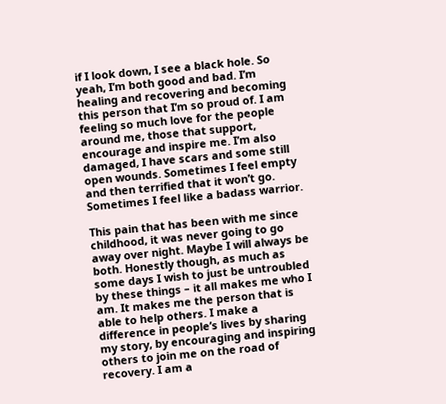if I look down, I see a black hole. So yeah, I’m both good and bad. I’m healing and recovering and becoming this person that I’m so proud of. I am feeling so much love for the people around me, those that support, encourage and inspire me. I’m also damaged, I have scars and some still open wounds. Sometimes I feel empty and then terrified that it won’t go. Sometimes I feel like a badass warrior.

This pain that has been with me since childhood, it was never going to go away over night. Maybe I will always be both. Honestly though, as much as some days I wish to just be untroubled by these things – it all makes me who I am. It makes me the person that is able to help others. I make a difference in people’s lives by sharing my story, by encouraging and inspiring others to join me on the road of recovery. I am a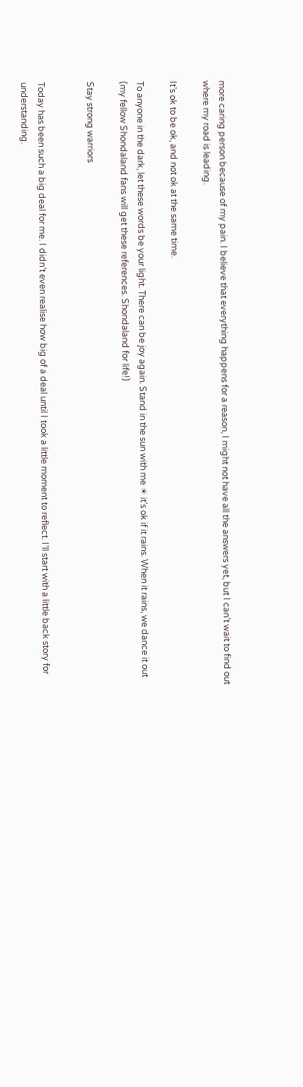more caring person because of my pain. I believe that everything happens for a reason, I might not have all the answers yet, but I can’t wait to find out where my road is leading.

It’s ok to be ok, and not ok at the same time.

To anyone in the dark, let these words be your light. There can be joy again. Stand in the sun with me ☀ it’s ok if it rains. When it rains, we dance it out (my fellow Shondaland fans will get these references. Shondaland for life!)

Stay strong warriors


Today has been such a big deal for me. I didn’t even realise how big of a deal until I took a little moment to reflect. I’ll start with a little back story for understanding.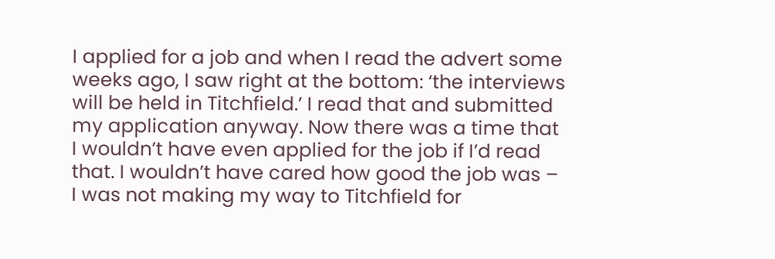I applied for a job and when I read the advert some weeks ago, I saw right at the bottom: ‘the interviews will be held in Titchfield.’ I read that and submitted my application anyway. Now there was a time that I wouldn’t have even applied for the job if I’d read that. I wouldn’t have cared how good the job was – I was not making my way to Titchfield for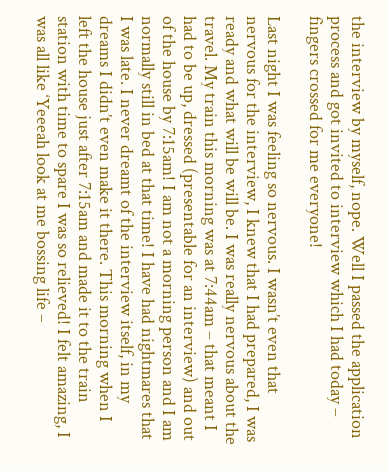the interview by myself, nope. Well I passed the application process and got invited to interview which I had today – fingers crossed for me everyone!

Last night I was feeling so nervous. I wasn’t even that nervous for the interview, I knew that I had prepared, I was ready and what will be will be. I was really nervous about the travel. My train this morning was at 7:44am – that meant I had to be up, dressed (presentable for an interview) and out of the house by 7:15am! I am not a morning person and I am normally still in bed at that time! I have had nightmares that I was late. I never dreamt of the interview itself, in my dreams I didn’t even make it there. This morning when I left the house just after 7:15am and made it to the train station with time to spare I was so relieved! I felt amazing, I was all like ‘Yeeeah look at me bossing life –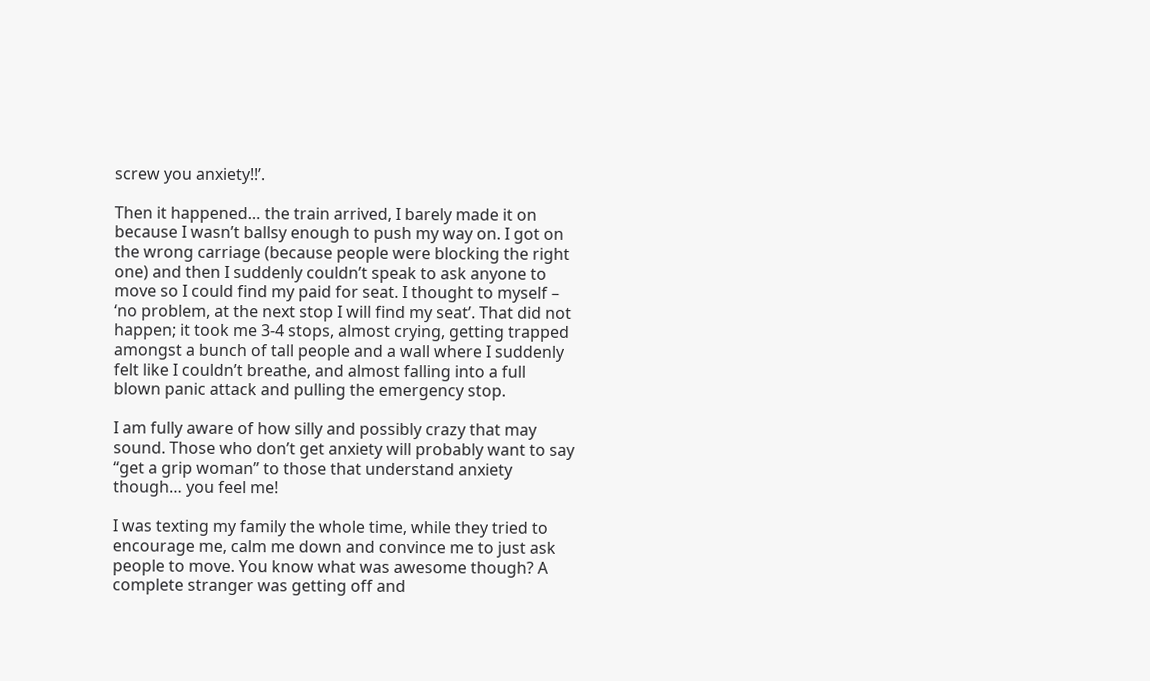screw you anxiety!!’.

Then it happened… the train arrived, I barely made it on because I wasn’t ballsy enough to push my way on. I got on the wrong carriage (because people were blocking the right one) and then I suddenly couldn’t speak to ask anyone to move so I could find my paid for seat. I thought to myself – ‘no problem, at the next stop I will find my seat’. That did not happen; it took me 3-4 stops, almost crying, getting trapped amongst a bunch of tall people and a wall where I suddenly felt like I couldn’t breathe, and almost falling into a full blown panic attack and pulling the emergency stop.

I am fully aware of how silly and possibly crazy that may sound. Those who don’t get anxiety will probably want to say “get a grip woman” to those that understand anxiety though… you feel me!

I was texting my family the whole time, while they tried to encourage me, calm me down and convince me to just ask people to move. You know what was awesome though? A complete stranger was getting off and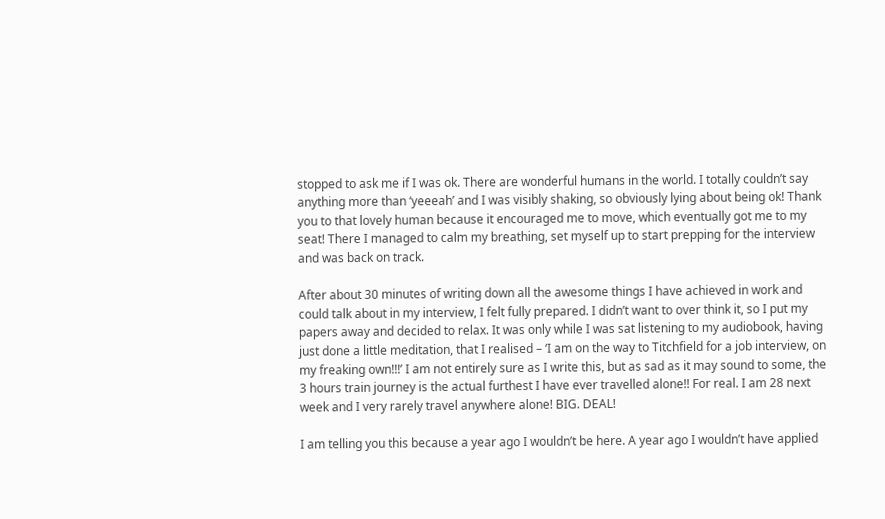stopped to ask me if I was ok. There are wonderful humans in the world. I totally couldn’t say anything more than ‘yeeeah’ and I was visibly shaking, so obviously lying about being ok! Thank you to that lovely human because it encouraged me to move, which eventually got me to my seat! There I managed to calm my breathing, set myself up to start prepping for the interview and was back on track.

After about 30 minutes of writing down all the awesome things I have achieved in work and could talk about in my interview, I felt fully prepared. I didn’t want to over think it, so I put my papers away and decided to relax. It was only while I was sat listening to my audiobook, having just done a little meditation, that I realised – ‘I am on the way to Titchfield for a job interview, on my freaking own!!!’ I am not entirely sure as I write this, but as sad as it may sound to some, the 3 hours train journey is the actual furthest I have ever travelled alone!! For real. I am 28 next week and I very rarely travel anywhere alone! BIG. DEAL!

I am telling you this because a year ago I wouldn’t be here. A year ago I wouldn’t have applied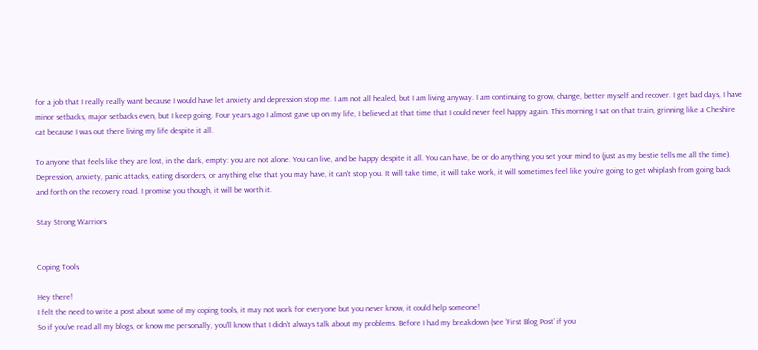for a job that I really really want because I would have let anxiety and depression stop me. I am not all healed, but I am living anyway. I am continuing to grow, change, better myself and recover. I get bad days, I have minor setbacks, major setbacks even, but I keep going. Four years ago I almost gave up on my life, I believed at that time that I could never feel happy again. This morning I sat on that train, grinning like a Cheshire cat because I was out there living my life despite it all.

To anyone that feels like they are lost, in the dark, empty: you are not alone. You can live, and be happy despite it all. You can have, be or do anything you set your mind to (just as my bestie tells me all the time). Depression, anxiety, panic attacks, eating disorders, or anything else that you may have, it can’t stop you. It will take time, it will take work, it will sometimes feel like you’re going to get whiplash from going back and forth on the recovery road. I promise you though, it will be worth it.

Stay Strong Warriors


Coping Tools

Hey there!
I felt the need to write a post about some of my coping tools, it may not work for everyone but you never know, it could help someone!
So if you’ve read all my blogs, or know me personally, you’ll know that I didn’t always talk about my problems. Before I had my breakdown (see ‘First Blog Post’ if you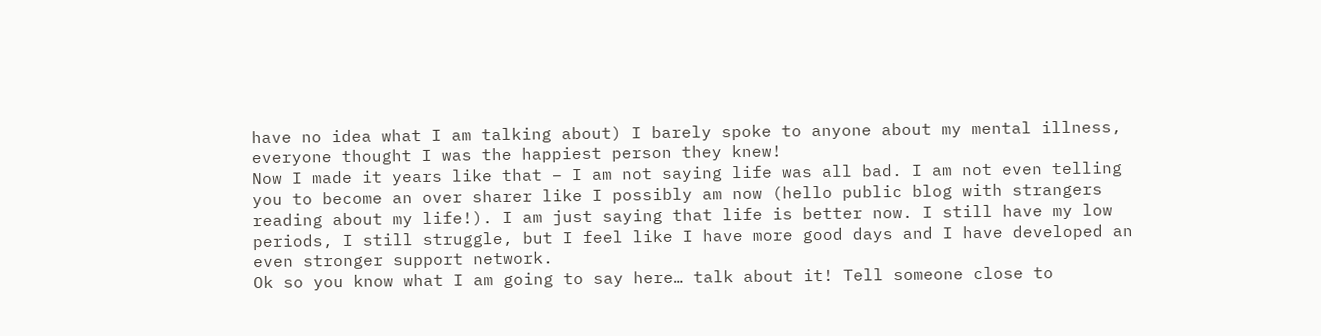have no idea what I am talking about) I barely spoke to anyone about my mental illness, everyone thought I was the happiest person they knew!
Now I made it years like that – I am not saying life was all bad. I am not even telling you to become an over sharer like I possibly am now (hello public blog with strangers reading about my life!). I am just saying that life is better now. I still have my low periods, I still struggle, but I feel like I have more good days and I have developed an even stronger support network.
Ok so you know what I am going to say here… talk about it! Tell someone close to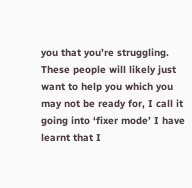you that you’re struggling. These people will likely just want to help you which you may not be ready for, I call it going into ‘fixer mode’ I have learnt that I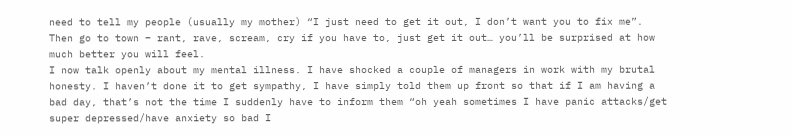need to tell my people (usually my mother) “I just need to get it out, I don’t want you to fix me”. Then go to town – rant, rave, scream, cry if you have to, just get it out… you’ll be surprised at how much better you will feel.
I now talk openly about my mental illness. I have shocked a couple of managers in work with my brutal honesty. I haven’t done it to get sympathy, I have simply told them up front so that if I am having a bad day, that’s not the time I suddenly have to inform them “oh yeah sometimes I have panic attacks/get super depressed/have anxiety so bad I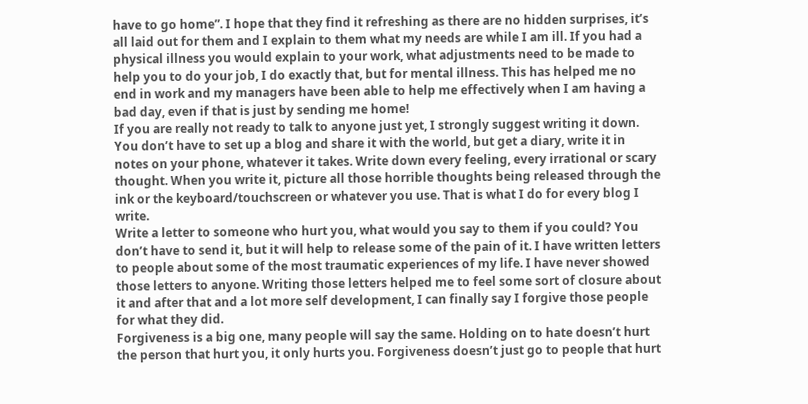have to go home”. I hope that they find it refreshing as there are no hidden surprises, it’s all laid out for them and I explain to them what my needs are while I am ill. If you had a physical illness you would explain to your work, what adjustments need to be made to help you to do your job, I do exactly that, but for mental illness. This has helped me no end in work and my managers have been able to help me effectively when I am having a bad day, even if that is just by sending me home!
If you are really not ready to talk to anyone just yet, I strongly suggest writing it down. You don’t have to set up a blog and share it with the world, but get a diary, write it in notes on your phone, whatever it takes. Write down every feeling, every irrational or scary thought. When you write it, picture all those horrible thoughts being released through the ink or the keyboard/touchscreen or whatever you use. That is what I do for every blog I write.
Write a letter to someone who hurt you, what would you say to them if you could? You don’t have to send it, but it will help to release some of the pain of it. I have written letters to people about some of the most traumatic experiences of my life. I have never showed those letters to anyone. Writing those letters helped me to feel some sort of closure about it and after that and a lot more self development, I can finally say I forgive those people for what they did.
Forgiveness is a big one, many people will say the same. Holding on to hate doesn’t hurt the person that hurt you, it only hurts you. Forgiveness doesn’t just go to people that hurt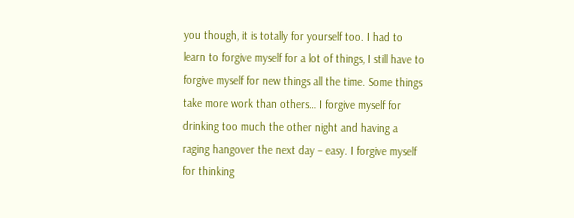you though, it is totally for yourself too. I had to learn to forgive myself for a lot of things, I still have to forgive myself for new things all the time. Some things take more work than others… I forgive myself for drinking too much the other night and having a raging hangover the next day – easy. I forgive myself for thinking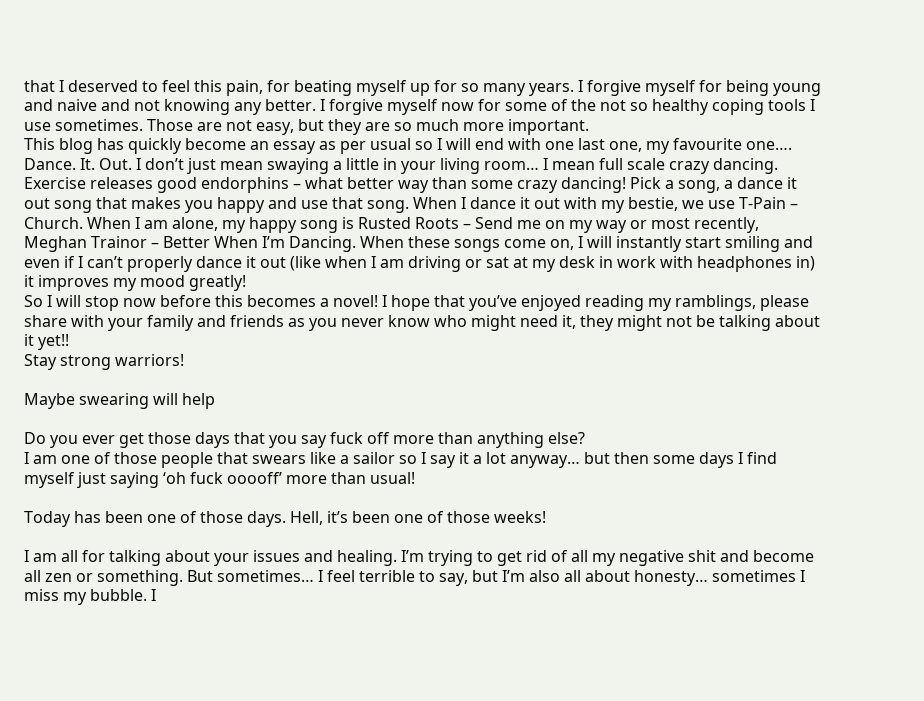that I deserved to feel this pain, for beating myself up for so many years. I forgive myself for being young and naive and not knowing any better. I forgive myself now for some of the not so healthy coping tools I use sometimes. Those are not easy, but they are so much more important.
This blog has quickly become an essay as per usual so I will end with one last one, my favourite one…. Dance. It. Out. I don’t just mean swaying a little in your living room… I mean full scale crazy dancing. Exercise releases good endorphins – what better way than some crazy dancing! Pick a song, a dance it out song that makes you happy and use that song. When I dance it out with my bestie, we use T-Pain – Church. When I am alone, my happy song is Rusted Roots – Send me on my way or most recently, Meghan Trainor – Better When I’m Dancing. When these songs come on, I will instantly start smiling and even if I can’t properly dance it out (like when I am driving or sat at my desk in work with headphones in) it improves my mood greatly!
So I will stop now before this becomes a novel! I hope that you’ve enjoyed reading my ramblings, please share with your family and friends as you never know who might need it, they might not be talking about it yet!!
Stay strong warriors!

Maybe swearing will help

Do you ever get those days that you say fuck off more than anything else?
I am one of those people that swears like a sailor so I say it a lot anyway… but then some days I find myself just saying ‘oh fuck ooooff’ more than usual!

Today has been one of those days. Hell, it’s been one of those weeks!

I am all for talking about your issues and healing. I’m trying to get rid of all my negative shit and become all zen or something. But sometimes… I feel terrible to say, but I’m also all about honesty… sometimes I miss my bubble. I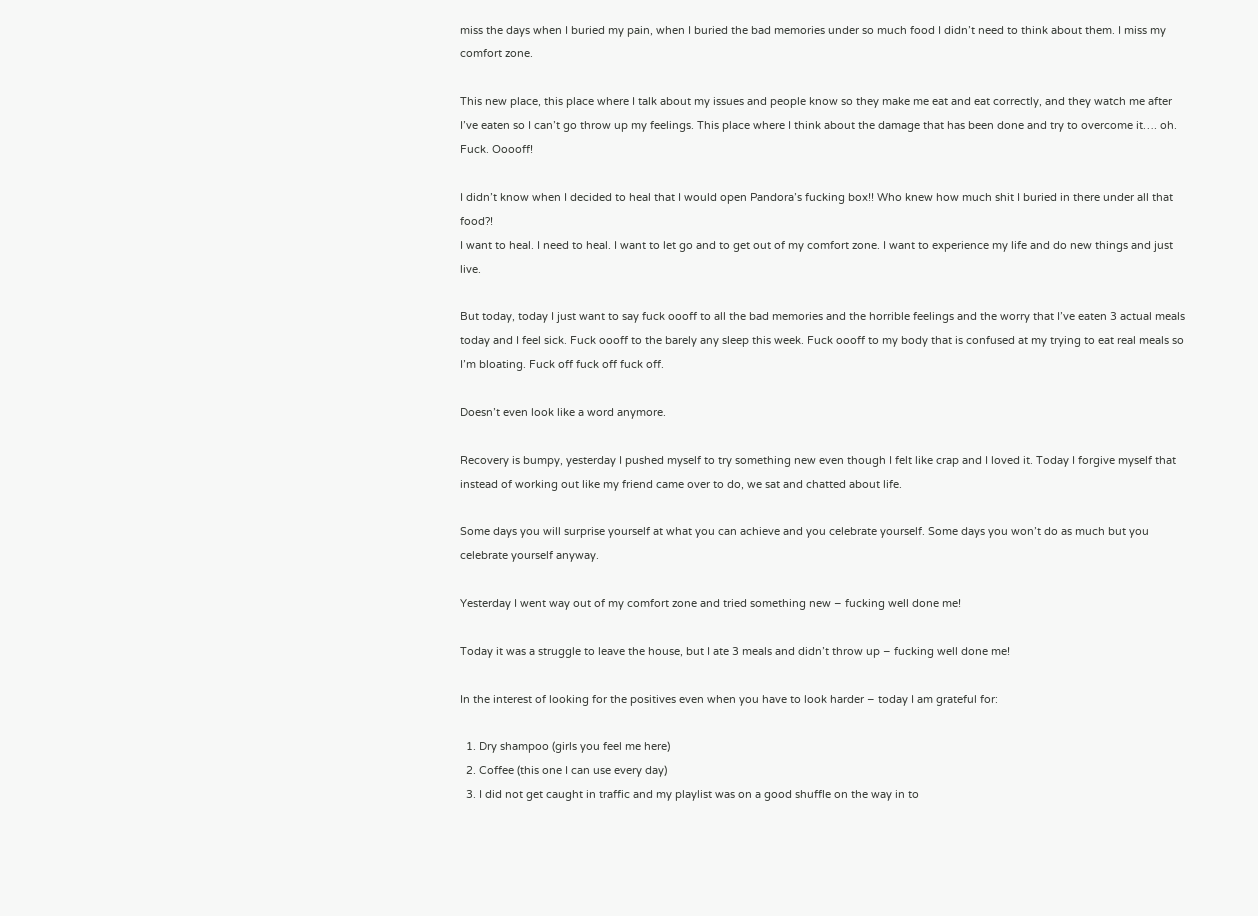miss the days when I buried my pain, when I buried the bad memories under so much food I didn’t need to think about them. I miss my comfort zone.

This new place, this place where I talk about my issues and people know so they make me eat and eat correctly, and they watch me after I’ve eaten so I can’t go throw up my feelings. This place where I think about the damage that has been done and try to overcome it…. oh. Fuck. Ooooff!

I didn’t know when I decided to heal that I would open Pandora’s fucking box!! Who knew how much shit I buried in there under all that food?!
I want to heal. I need to heal. I want to let go and to get out of my comfort zone. I want to experience my life and do new things and just live.

But today, today I just want to say fuck oooff to all the bad memories and the horrible feelings and the worry that I’ve eaten 3 actual meals today and I feel sick. Fuck oooff to the barely any sleep this week. Fuck oooff to my body that is confused at my trying to eat real meals so I’m bloating. Fuck off fuck off fuck off.

Doesn’t even look like a word anymore.

Recovery is bumpy, yesterday I pushed myself to try something new even though I felt like crap and I loved it. Today I forgive myself that instead of working out like my friend came over to do, we sat and chatted about life.

Some days you will surprise yourself at what you can achieve and you celebrate yourself. Some days you won’t do as much but you celebrate yourself anyway.

Yesterday I went way out of my comfort zone and tried something new – fucking well done me!

Today it was a struggle to leave the house, but I ate 3 meals and didn’t throw up – fucking well done me!

In the interest of looking for the positives even when you have to look harder – today I am grateful for:

  1. Dry shampoo (girls you feel me here)
  2. Coffee (this one I can use every day)
  3. I did not get caught in traffic and my playlist was on a good shuffle on the way in to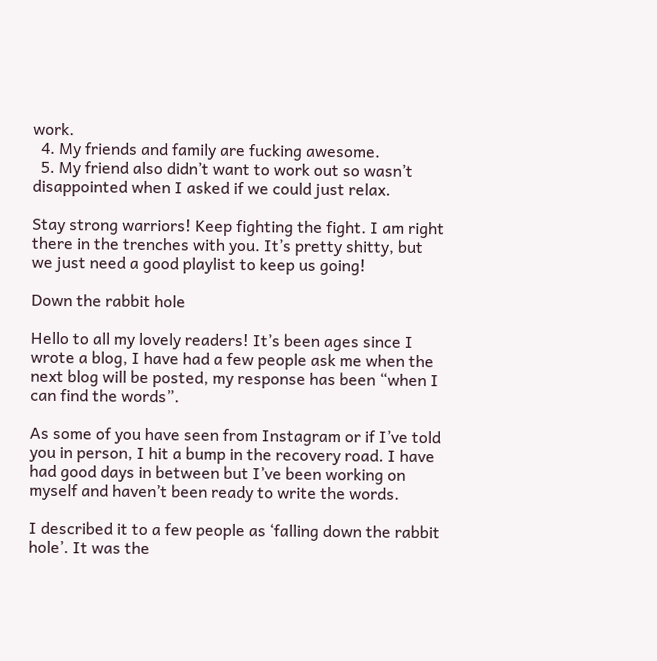work.
  4. My friends and family are fucking awesome.
  5. My friend also didn’t want to work out so wasn’t disappointed when I asked if we could just relax.

Stay strong warriors! Keep fighting the fight. I am right there in the trenches with you. It’s pretty shitty, but we just need a good playlist to keep us going!

Down the rabbit hole

Hello to all my lovely readers! It’s been ages since I wrote a blog, I have had a few people ask me when the next blog will be posted, my response has been “when I can find the words”.

As some of you have seen from Instagram or if I’ve told you in person, I hit a bump in the recovery road. I have had good days in between but I’ve been working on myself and haven’t been ready to write the words.

I described it to a few people as ‘falling down the rabbit hole’. It was the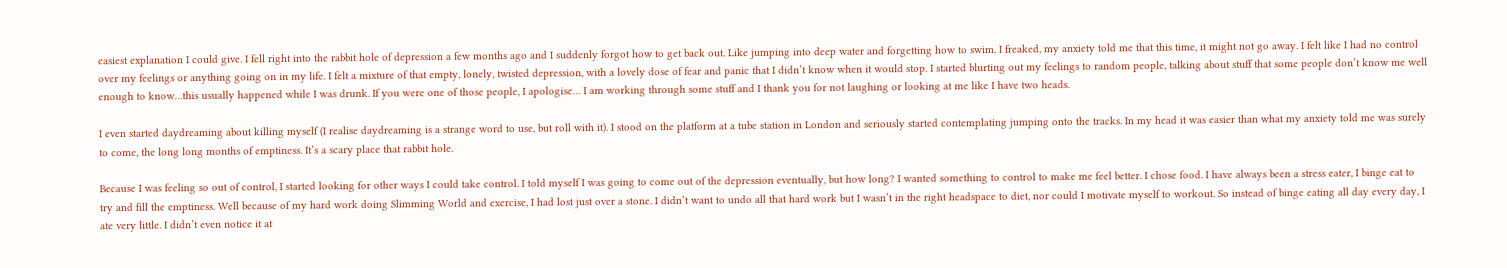easiest explanation I could give. I fell right into the rabbit hole of depression a few months ago and I suddenly forgot how to get back out. Like jumping into deep water and forgetting how to swim. I freaked, my anxiety told me that this time, it might not go away. I felt like I had no control over my feelings or anything going on in my life. I felt a mixture of that empty, lonely, twisted depression, with a lovely dose of fear and panic that I didn’t know when it would stop. I started blurting out my feelings to random people, talking about stuff that some people don’t know me well enough to know…this usually happened while I was drunk. If you were one of those people, I apologise… I am working through some stuff and I thank you for not laughing or looking at me like I have two heads.

I even started daydreaming about killing myself (I realise daydreaming is a strange word to use, but roll with it). I stood on the platform at a tube station in London and seriously started contemplating jumping onto the tracks. In my head it was easier than what my anxiety told me was surely to come, the long long months of emptiness. It’s a scary place that rabbit hole.

Because I was feeling so out of control, I started looking for other ways I could take control. I told myself I was going to come out of the depression eventually, but how long? I wanted something to control to make me feel better. I chose food. I have always been a stress eater, I binge eat to try and fill the emptiness. Well because of my hard work doing Slimming World and exercise, I had lost just over a stone. I didn’t want to undo all that hard work but I wasn’t in the right headspace to diet, nor could I motivate myself to workout. So instead of binge eating all day every day, I ate very little. I didn’t even notice it at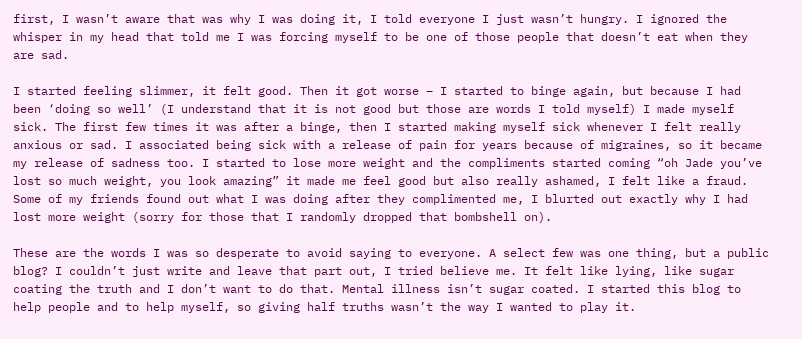first, I wasn’t aware that was why I was doing it, I told everyone I just wasn’t hungry. I ignored the whisper in my head that told me I was forcing myself to be one of those people that doesn’t eat when they are sad.

I started feeling slimmer, it felt good. Then it got worse – I started to binge again, but because I had been ‘doing so well’ (I understand that it is not good but those are words I told myself) I made myself sick. The first few times it was after a binge, then I started making myself sick whenever I felt really anxious or sad. I associated being sick with a release of pain for years because of migraines, so it became my release of sadness too. I started to lose more weight and the compliments started coming “oh Jade you’ve lost so much weight, you look amazing” it made me feel good but also really ashamed, I felt like a fraud. Some of my friends found out what I was doing after they complimented me, I blurted out exactly why I had lost more weight (sorry for those that I randomly dropped that bombshell on).

These are the words I was so desperate to avoid saying to everyone. A select few was one thing, but a public blog? I couldn’t just write and leave that part out, I tried believe me. It felt like lying, like sugar coating the truth and I don’t want to do that. Mental illness isn’t sugar coated. I started this blog to help people and to help myself, so giving half truths wasn’t the way I wanted to play it.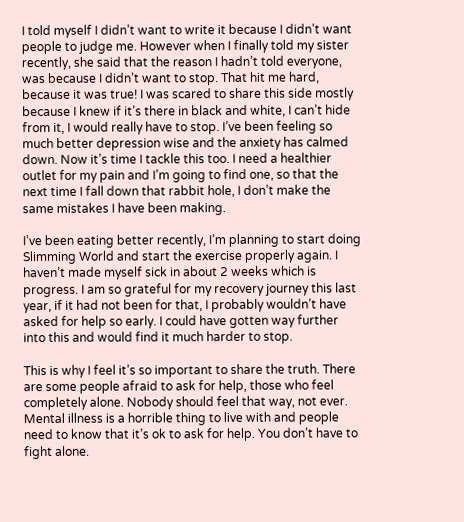I told myself I didn’t want to write it because I didn’t want people to judge me. However when I finally told my sister recently, she said that the reason I hadn’t told everyone, was because I didn’t want to stop. That hit me hard, because it was true! I was scared to share this side mostly because I knew if it’s there in black and white, I can’t hide from it, I would really have to stop. I’ve been feeling so much better depression wise and the anxiety has calmed down. Now it’s time I tackle this too. I need a healthier outlet for my pain and I’m going to find one, so that the next time I fall down that rabbit hole, I don’t make the same mistakes I have been making.

I’ve been eating better recently, I’m planning to start doing Slimming World and start the exercise properly again. I haven’t made myself sick in about 2 weeks which is progress. I am so grateful for my recovery journey this last year, if it had not been for that, I probably wouldn’t have asked for help so early. I could have gotten way further into this and would find it much harder to stop.

This is why I feel it’s so important to share the truth. There are some people afraid to ask for help, those who feel completely alone. Nobody should feel that way, not ever. Mental illness is a horrible thing to live with and people need to know that it’s ok to ask for help. You don’t have to fight alone.